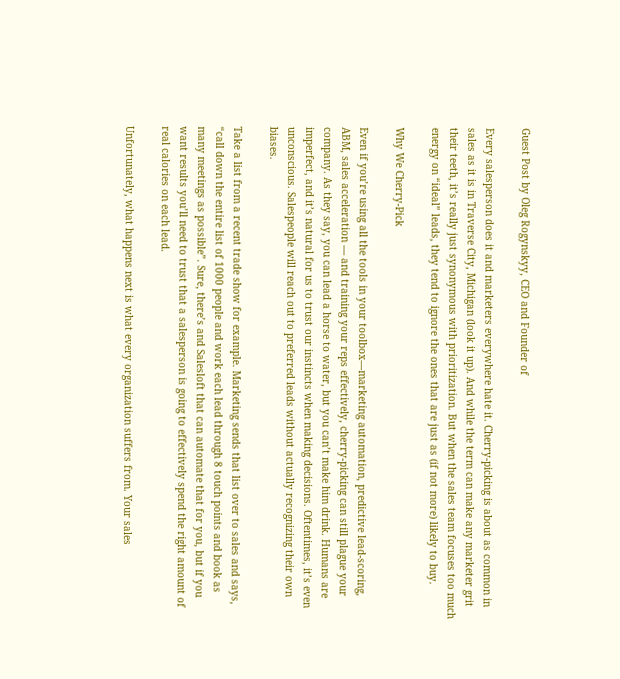Guest Post by Oleg Rogynskyy, CEO and Founder of

Every salesperson does it and marketers everywhere hate it. Cherry-picking is about as common in sales as it is in Traverse City, Michigan (look it up). And while the term can make any marketer grit their teeth, it’s really just synonymous with prioritization. But when the sales team focuses too much energy on “ideal” leads, they tend to ignore the ones that are just as (if not more) likely to buy.

Why We Cherry-Pick

Even if you’re using all the tools in your toolbox—marketing automation, predictive lead-scoring, ABM, sales acceleration — and training your reps effectively, cherry-picking can still plague your company. As they say, you can lead a horse to water, but you can’t make him drink. Humans are imperfect, and it’s natural for us to trust our instincts when making decisions. Oftentimes, it’s even unconscious. Salespeople will reach out to preferred leads without actually recognizing their own biases.

Take a list from a recent trade show for example. Marketing sends that list over to sales and says, “call down the entire list of 1000 people and work each lead through 8 touch points and book as many meetings as possible”. Sure, there’s and Salesloft that can automate that for you, but if you want results you’ll need to trust that a salesperson is going to effectively spend the right amount of real calories on each lead.

Unfortunately, what happens next is what every organization suffers from. Your sales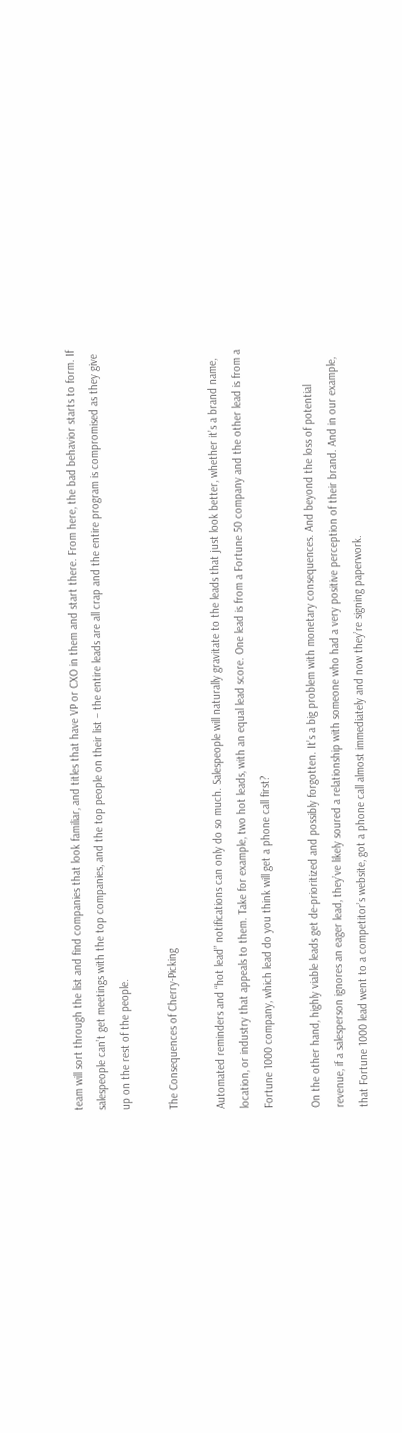team will sort through the list and find companies that look familiar, and titles that have VP or CXO in them and start there. From here, the bad behavior starts to form. If salespeople can’t get meetings with the top companies, and the top people on their list – the entire leads are all crap and the entire program is compromised as they give up on the rest of the people.

The Consequences of Cherry-Picking

Automated reminders and “hot lead” notifications can only do so much. Salespeople will naturally gravitate to the leads that just look better, whether it’s a brand name, location, or industry that appeals to them. Take for example, two hot leads, with an equal lead score. One lead is from a Fortune 50 company and the other lead is from a Fortune 1000 company, which lead do you think will get a phone call first?

On the other hand, highly viable leads get de-prioritized and possibly forgotten. It’s a big problem with monetary consequences. And beyond the loss of potential revenue, if a salesperson ignores an eager lead, they’ve likely soured a relationship with someone who had a very positive perception of their brand. And in our example, that Fortune 1000 lead went to a competitor’s website, got a phone call almost immediately and now they’re signing paperwork.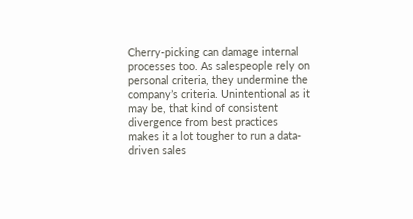Cherry-picking can damage internal processes too. As salespeople rely on personal criteria, they undermine the company’s criteria. Unintentional as it may be, that kind of consistent divergence from best practices makes it a lot tougher to run a data-driven sales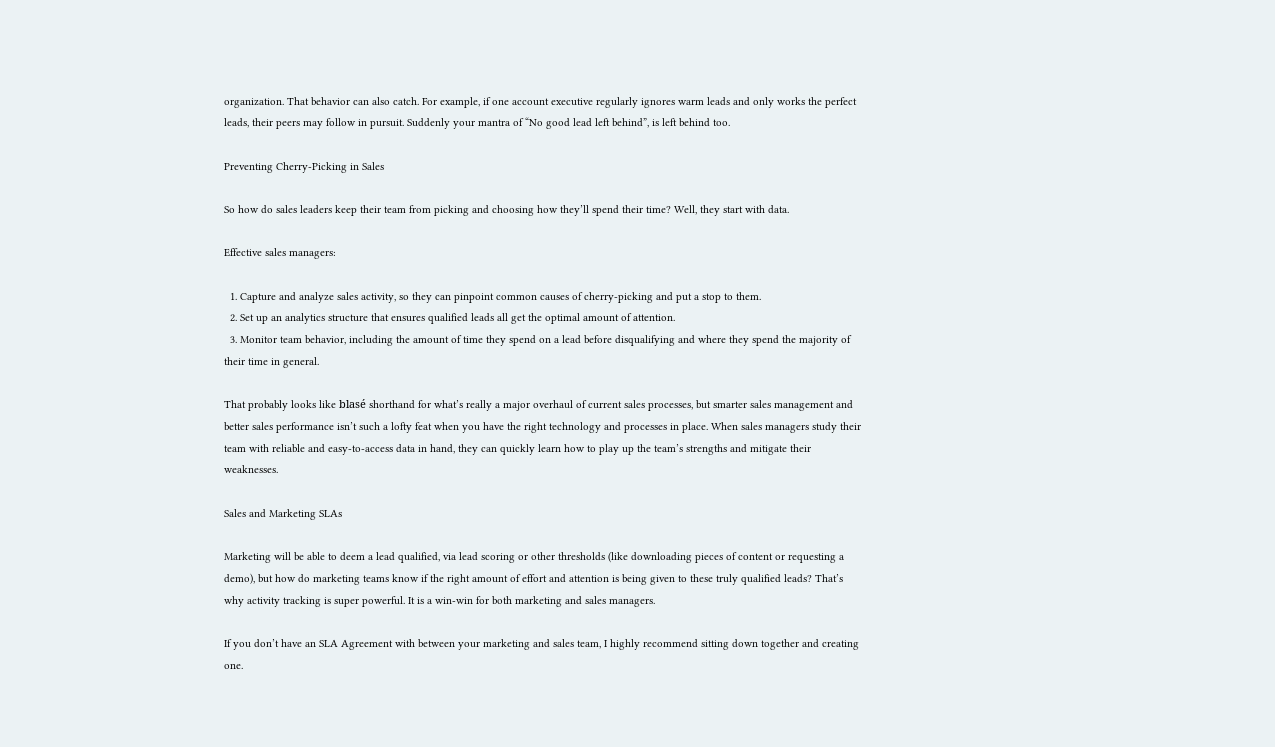organization. That behavior can also catch. For example, if one account executive regularly ignores warm leads and only works the perfect leads, their peers may follow in pursuit. Suddenly your mantra of “No good lead left behind”, is left behind too.

Preventing Cherry-Picking in Sales

So how do sales leaders keep their team from picking and choosing how they’ll spend their time? Well, they start with data.

Effective sales managers:

  1. Capture and analyze sales activity, so they can pinpoint common causes of cherry-picking and put a stop to them.
  2. Set up an analytics structure that ensures qualified leads all get the optimal amount of attention.
  3. Monitor team behavior, including the amount of time they spend on a lead before disqualifying and where they spend the majority of their time in general.

That probably looks like blasé shorthand for what’s really a major overhaul of current sales processes, but smarter sales management and better sales performance isn’t such a lofty feat when you have the right technology and processes in place. When sales managers study their team with reliable and easy-to-access data in hand, they can quickly learn how to play up the team’s strengths and mitigate their weaknesses.

Sales and Marketing SLAs

Marketing will be able to deem a lead qualified, via lead scoring or other thresholds (like downloading pieces of content or requesting a demo), but how do marketing teams know if the right amount of effort and attention is being given to these truly qualified leads? That’s why activity tracking is super powerful. It is a win-win for both marketing and sales managers.

If you don’t have an SLA Agreement with between your marketing and sales team, I highly recommend sitting down together and creating one.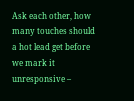Ask each other, how many touches should a hot lead get before we mark it unresponsive –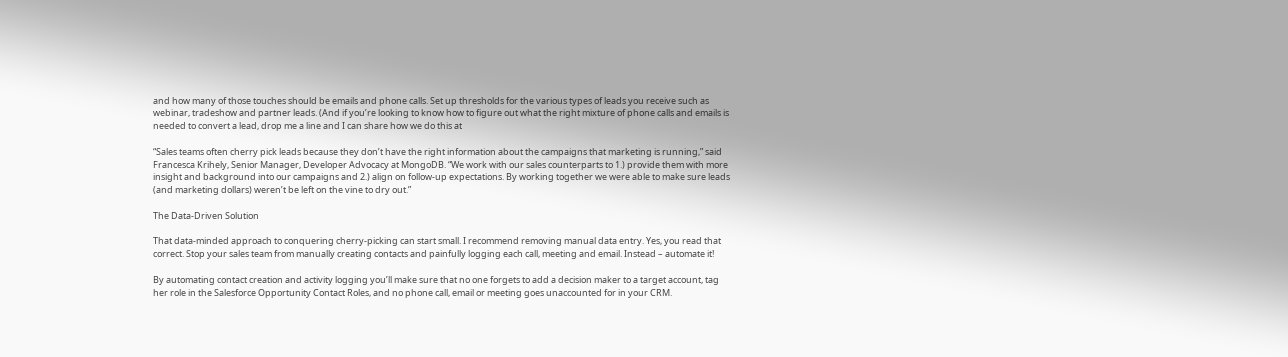and how many of those touches should be emails and phone calls. Set up thresholds for the various types of leads you receive such as webinar, tradeshow and partner leads. (And if you’re looking to know how to figure out what the right mixture of phone calls and emails is needed to convert a lead, drop me a line and I can share how we do this at

“Sales teams often cherry pick leads because they don’t have the right information about the campaigns that marketing is running,” said Francesca Krihely, Senior Manager, Developer Advocacy at MongoDB. “We work with our sales counterparts to 1.) provide them with more insight and background into our campaigns and 2.) align on follow-up expectations. By working together we were able to make sure leads (and marketing dollars) weren’t be left on the vine to dry out.”

The Data-Driven Solution

That data-minded approach to conquering cherry-picking can start small. I recommend removing manual data entry. Yes, you read that correct. Stop your sales team from manually creating contacts and painfully logging each call, meeting and email. Instead – automate it!

By automating contact creation and activity logging you’ll make sure that no one forgets to add a decision maker to a target account, tag her role in the Salesforce Opportunity Contact Roles, and no phone call, email or meeting goes unaccounted for in your CRM.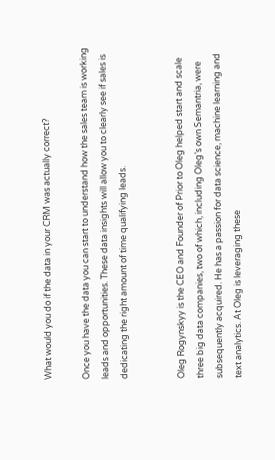What would you do if the data in your CRM was actually correct?

Once you have the data you can start to understand how the sales team is working leads and opportunities. These data insights will allow you to clearly see if sales is dedicating the right amount of time qualifying leads.


Oleg Rogynskyy is the CEO and Founder of Prior to Oleg helped start and scale three big data companies, two of which, including Oleg’s own Semantria, were subsequently acquired. He has a passion for data science, machine learning and text analytics. At Oleg is leveraging these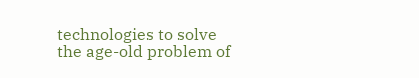technologies to solve the age-old problem of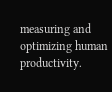measuring and optimizing human productivity.